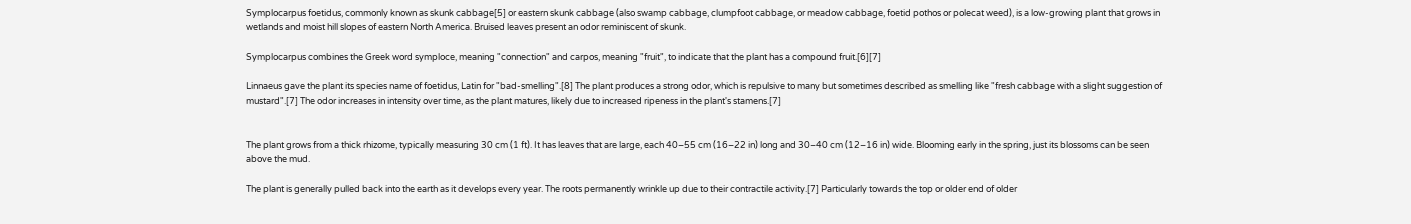Symplocarpus foetidus, commonly known as skunk cabbage[5] or eastern skunk cabbage (also swamp cabbage, clumpfoot cabbage, or meadow cabbage, foetid pothos or polecat weed), is a low-growing plant that grows in wetlands and moist hill slopes of eastern North America. Bruised leaves present an odor reminiscent of skunk.

Symplocarpus combines the Greek word symploce, meaning "connection" and carpos, meaning "fruit", to indicate that the plant has a compound fruit.[6][7]

Linnaeus gave the plant its species name of foetidus, Latin for "bad-smelling".[8] The plant produces a strong odor, which is repulsive to many but sometimes described as smelling like "fresh cabbage with a slight suggestion of mustard".[7] The odor increases in intensity over time, as the plant matures, likely due to increased ripeness in the plant's stamens.[7]


The plant grows from a thick rhizome, typically measuring 30 cm (1 ft). It has leaves that are large, each 40–55 cm (16–22 in) long and 30–40 cm (12–16 in) wide. Blooming early in the spring, just its blossoms can be seen above the mud.

The plant is generally pulled back into the earth as it develops every year. The roots permanently wrinkle up due to their contractile activity.[7] Particularly towards the top or older end of older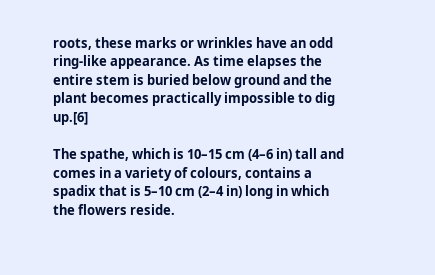roots, these marks or wrinkles have an odd ring-like appearance. As time elapses the entire stem is buried below ground and the plant becomes practically impossible to dig up.[6]

The spathe, which is 10–15 cm (4–6 in) tall and comes in a variety of colours, contains a spadix that is 5–10 cm (2–4 in) long in which the flowers reside.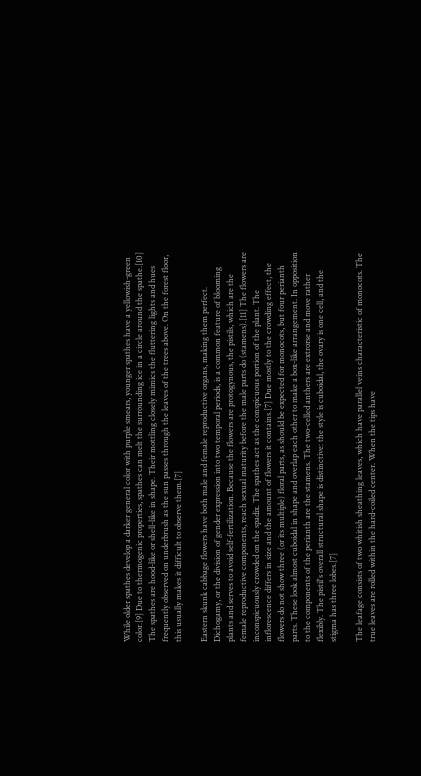While older spathes develop a darker general color with purple smears, younger spathes have a yellowish-green color.[9] Due to thermogenic properties, spathes can melt the surrounding ice in a circle around the spathe.[10] The spathes are hood-like or shell-like in shape. Their mottling closely mimics the fluttering lights and hues frequently observed on underbrush as the sun passes through the leaves of the trees above. On the forest floor, this usually makes it difficult to observe them.[7]

Eastern skunk cabbage flowers have both male and female reproductive organs, making them perfect. Dichogamy, or the division of gender expression into two temporal periods, is a common feature of blooming plants and serves to avoid self-fertilization. Because the flowers are protogynous, the pistils, which are the female reproductive components, reach sexual maturity before the male parts do (stamens).[11] The flowers are inconspicuously crowded on the spadix. The spathes act as the conspicuous portion of the plant. The inflorescence differs in size and the amount of flowers it contains.[7] Due mostly to the crowding effect, the flowers do not show three (or its multiple) floral parts, as should be expected for monocots, but four perianth parts. These look almost cuboidal in shape and overlap each other to make a box-like arrangement. In opposition to the components of the perianth are the stamens. The two-celled anthers are extrorse and move rather flexibly. The pistil's overall structural shape is distinctive: the style is cuboidal, the ovary is one cell, and the stigma has three lobes.[7]

The leafage consists of two whitish sheathing leaves, which have parallel veins characteristic of monocots. The true leaves are rolled within the hard-coiled center. When the tips have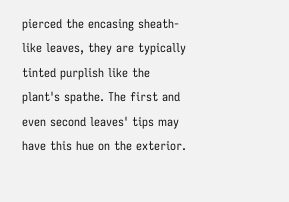pierced the encasing sheath-like leaves, they are typically tinted purplish like the plant's spathe. The first and even second leaves' tips may have this hue on the exterior.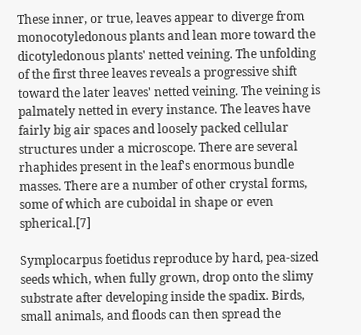These inner, or true, leaves appear to diverge from monocotyledonous plants and lean more toward the dicotyledonous plants' netted veining. The unfolding of the first three leaves reveals a progressive shift toward the later leaves' netted veining. The veining is palmately netted in every instance. The leaves have fairly big air spaces and loosely packed cellular structures under a microscope. There are several rhaphides present in the leaf's enormous bundle masses. There are a number of other crystal forms, some of which are cuboidal in shape or even spherical.[7]

Symplocarpus foetidus reproduce by hard, pea-sized seeds which, when fully grown, drop onto the slimy substrate after developing inside the spadix. Birds, small animals, and floods can then spread the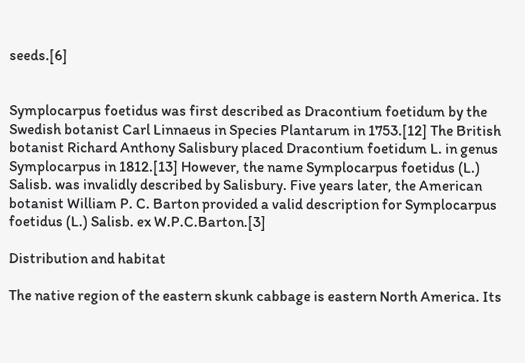seeds.[6]


Symplocarpus foetidus was first described as Dracontium foetidum by the Swedish botanist Carl Linnaeus in Species Plantarum in 1753.[12] The British botanist Richard Anthony Salisbury placed Dracontium foetidum L. in genus Symplocarpus in 1812.[13] However, the name Symplocarpus foetidus (L.) Salisb. was invalidly described by Salisbury. Five years later, the American botanist William P. C. Barton provided a valid description for Symplocarpus foetidus (L.) Salisb. ex W.P.C.Barton.[3]

Distribution and habitat

The native region of the eastern skunk cabbage is eastern North America. Its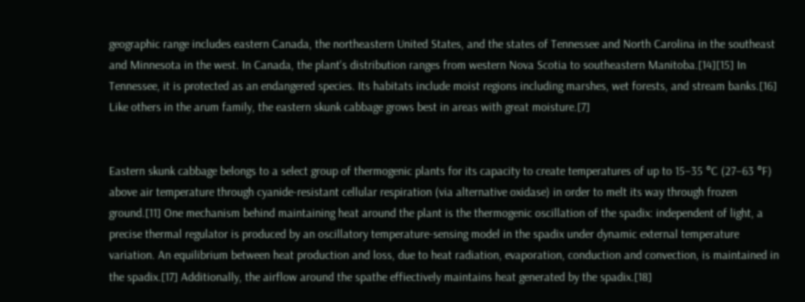geographic range includes eastern Canada, the northeastern United States, and the states of Tennessee and North Carolina in the southeast and Minnesota in the west. In Canada, the plant's distribution ranges from western Nova Scotia to southeastern Manitoba.[14][15] In Tennessee, it is protected as an endangered species. Its habitats include moist regions including marshes, wet forests, and stream banks.[16] Like others in the arum family, the eastern skunk cabbage grows best in areas with great moisture.[7]


Eastern skunk cabbage belongs to a select group of thermogenic plants for its capacity to create temperatures of up to 15–35 °C (27–63 °F) above air temperature through cyanide-resistant cellular respiration (via alternative oxidase) in order to melt its way through frozen ground.[11] One mechanism behind maintaining heat around the plant is the thermogenic oscillation of the spadix: independent of light, a precise thermal regulator is produced by an oscillatory temperature-sensing model in the spadix under dynamic external temperature variation. An equilibrium between heat production and loss, due to heat radiation, evaporation, conduction and convection, is maintained in the spadix.[17] Additionally, the airflow around the spathe effiectively maintains heat generated by the spadix.[18]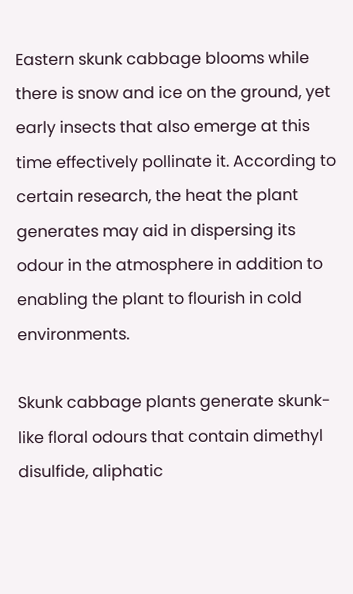Eastern skunk cabbage blooms while there is snow and ice on the ground, yet early insects that also emerge at this time effectively pollinate it. According to certain research, the heat the plant generates may aid in dispersing its odour in the atmosphere in addition to enabling the plant to flourish in cold environments.

Skunk cabbage plants generate skunk-like floral odours that contain dimethyl disulfide, aliphatic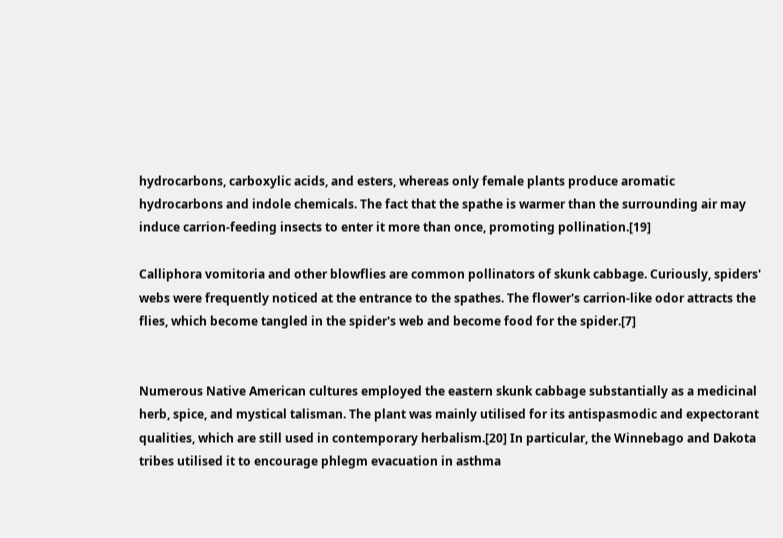hydrocarbons, carboxylic acids, and esters, whereas only female plants produce aromatic hydrocarbons and indole chemicals. The fact that the spathe is warmer than the surrounding air may induce carrion-feeding insects to enter it more than once, promoting pollination.[19]

Calliphora vomitoria and other blowflies are common pollinators of skunk cabbage. Curiously, spiders' webs were frequently noticed at the entrance to the spathes. The flower's carrion-like odor attracts the flies, which become tangled in the spider's web and become food for the spider.[7]


Numerous Native American cultures employed the eastern skunk cabbage substantially as a medicinal herb, spice, and mystical talisman. The plant was mainly utilised for its antispasmodic and expectorant qualities, which are still used in contemporary herbalism.[20] In particular, the Winnebago and Dakota tribes utilised it to encourage phlegm evacuation in asthma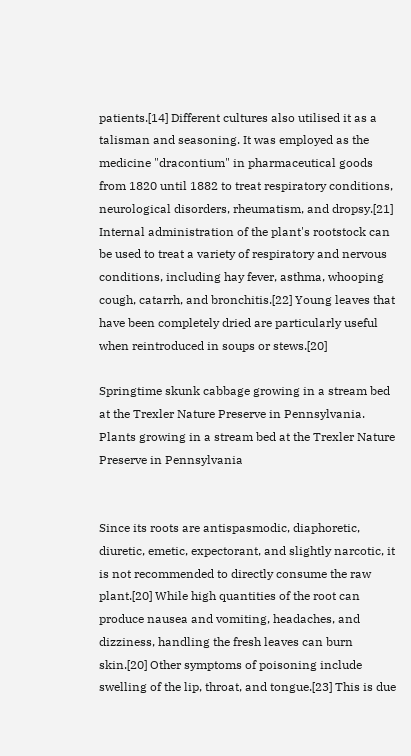patients.[14] Different cultures also utilised it as a talisman and seasoning. It was employed as the medicine "dracontium" in pharmaceutical goods from 1820 until 1882 to treat respiratory conditions, neurological disorders, rheumatism, and dropsy.[21] Internal administration of the plant's rootstock can be used to treat a variety of respiratory and nervous conditions, including hay fever, asthma, whooping cough, catarrh, and bronchitis.[22] Young leaves that have been completely dried are particularly useful when reintroduced in soups or stews.[20]

Springtime skunk cabbage growing in a stream bed at the Trexler Nature Preserve in Pennsylvania.
Plants growing in a stream bed at the Trexler Nature Preserve in Pennsylvania


Since its roots are antispasmodic, diaphoretic, diuretic, emetic, expectorant, and slightly narcotic, it is not recommended to directly consume the raw plant.[20] While high quantities of the root can produce nausea and vomiting, headaches, and dizziness, handling the fresh leaves can burn skin.[20] Other symptoms of poisoning include swelling of the lip, throat, and tongue.[23] This is due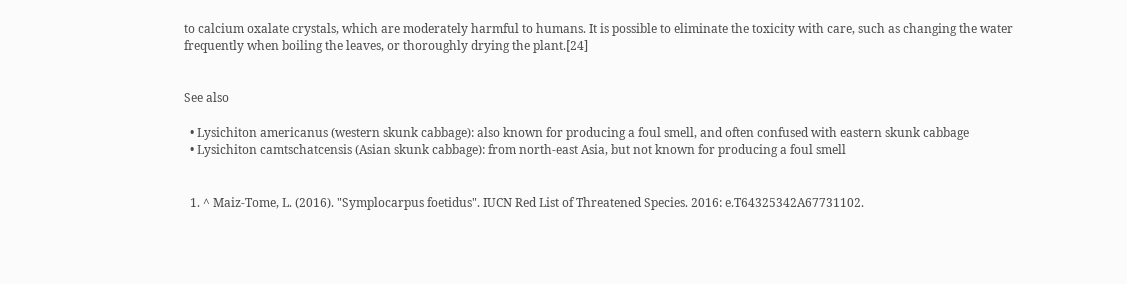to calcium oxalate crystals, which are moderately harmful to humans. It is possible to eliminate the toxicity with care, such as changing the water frequently when boiling the leaves, or thoroughly drying the plant.[24]


See also

  • Lysichiton americanus (western skunk cabbage): also known for producing a foul smell, and often confused with eastern skunk cabbage
  • Lysichiton camtschatcensis (Asian skunk cabbage): from north-east Asia, but not known for producing a foul smell


  1. ^ Maiz-Tome, L. (2016). "Symplocarpus foetidus". IUCN Red List of Threatened Species. 2016: e.T64325342A67731102.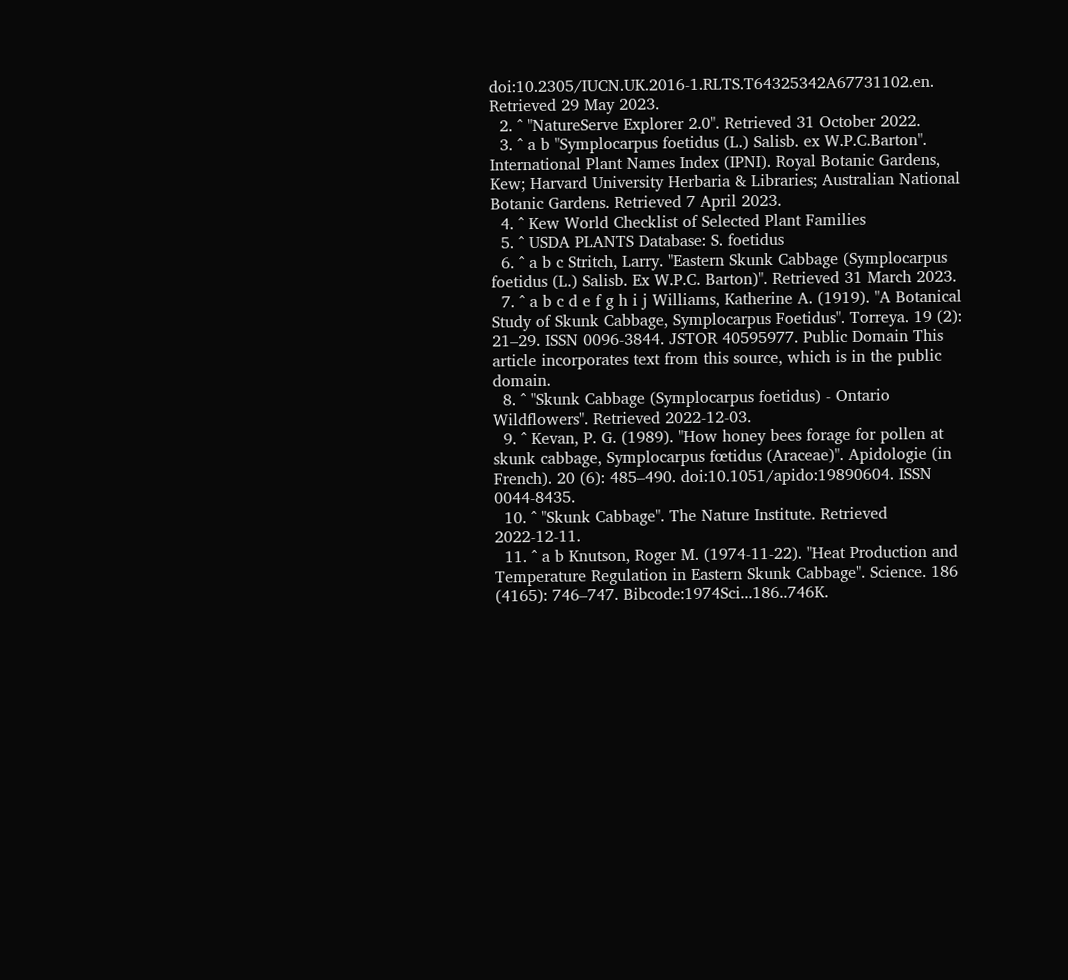doi:10.2305/IUCN.UK.2016-1.RLTS.T64325342A67731102.en. Retrieved 29 May 2023.
  2. ^ "NatureServe Explorer 2.0". Retrieved 31 October 2022.
  3. ^ a b "Symplocarpus foetidus (L.) Salisb. ex W.P.C.Barton". International Plant Names Index (IPNI). Royal Botanic Gardens, Kew; Harvard University Herbaria & Libraries; Australian National Botanic Gardens. Retrieved 7 April 2023.
  4. ^ Kew World Checklist of Selected Plant Families
  5. ^ USDA PLANTS Database: S. foetidus
  6. ^ a b c Stritch, Larry. "Eastern Skunk Cabbage (Symplocarpus foetidus (L.) Salisb. Ex W.P.C. Barton)". Retrieved 31 March 2023.
  7. ^ a b c d e f g h i j Williams, Katherine A. (1919). "A Botanical Study of Skunk Cabbage, Symplocarpus Foetidus". Torreya. 19 (2): 21–29. ISSN 0096-3844. JSTOR 40595977. Public Domain This article incorporates text from this source, which is in the public domain.
  8. ^ "Skunk Cabbage (Symplocarpus foetidus) - Ontario Wildflowers". Retrieved 2022-12-03.
  9. ^ Kevan, P. G. (1989). "How honey bees forage for pollen at skunk cabbage, Symplocarpus fœtidus (Araceae)". Apidologie (in French). 20 (6): 485–490. doi:10.1051/apido:19890604. ISSN 0044-8435.
  10. ^ "Skunk Cabbage". The Nature Institute. Retrieved 2022-12-11.
  11. ^ a b Knutson, Roger M. (1974-11-22). "Heat Production and Temperature Regulation in Eastern Skunk Cabbage". Science. 186 (4165): 746–747. Bibcode:1974Sci...186..746K.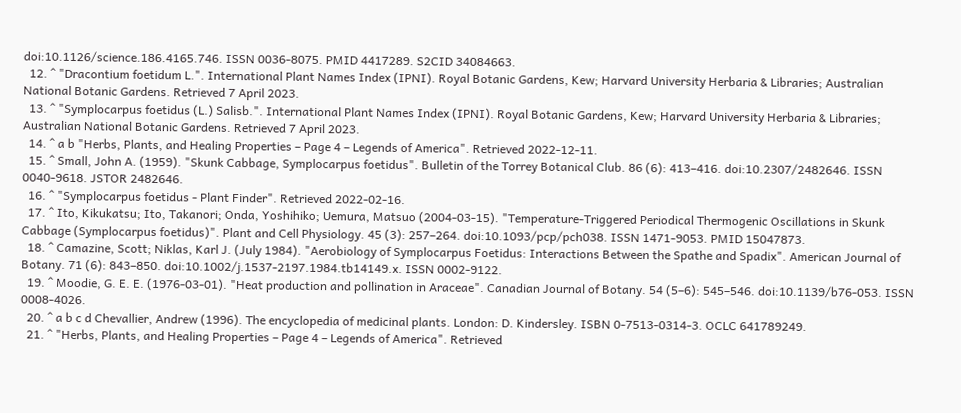doi:10.1126/science.186.4165.746. ISSN 0036-8075. PMID 4417289. S2CID 34084663.
  12. ^ "Dracontium foetidum L.". International Plant Names Index (IPNI). Royal Botanic Gardens, Kew; Harvard University Herbaria & Libraries; Australian National Botanic Gardens. Retrieved 7 April 2023.
  13. ^ "Symplocarpus foetidus (L.) Salisb.". International Plant Names Index (IPNI). Royal Botanic Gardens, Kew; Harvard University Herbaria & Libraries; Australian National Botanic Gardens. Retrieved 7 April 2023.
  14. ^ a b "Herbs, Plants, and Healing Properties – Page 4 – Legends of America". Retrieved 2022-12-11.
  15. ^ Small, John A. (1959). "Skunk Cabbage, Symplocarpus foetidus". Bulletin of the Torrey Botanical Club. 86 (6): 413–416. doi:10.2307/2482646. ISSN 0040-9618. JSTOR 2482646.
  16. ^ "Symplocarpus foetidus - Plant Finder". Retrieved 2022-02-16.
  17. ^ Ito, Kikukatsu; Ito, Takanori; Onda, Yoshihiko; Uemura, Matsuo (2004-03-15). "Temperature-Triggered Periodical Thermogenic Oscillations in Skunk Cabbage (Symplocarpus foetidus)". Plant and Cell Physiology. 45 (3): 257–264. doi:10.1093/pcp/pch038. ISSN 1471-9053. PMID 15047873.
  18. ^ Camazine, Scott; Niklas, Karl J. (July 1984). "Aerobiology of Symplocarpus Foetidus: Interactions Between the Spathe and Spadix". American Journal of Botany. 71 (6): 843–850. doi:10.1002/j.1537-2197.1984.tb14149.x. ISSN 0002-9122.
  19. ^ Moodie, G. E. E. (1976-03-01). "Heat production and pollination in Araceae". Canadian Journal of Botany. 54 (5–6): 545–546. doi:10.1139/b76-053. ISSN 0008-4026.
  20. ^ a b c d Chevallier, Andrew (1996). The encyclopedia of medicinal plants. London: D. Kindersley. ISBN 0-7513-0314-3. OCLC 641789249.
  21. ^ "Herbs, Plants, and Healing Properties – Page 4 – Legends of America". Retrieved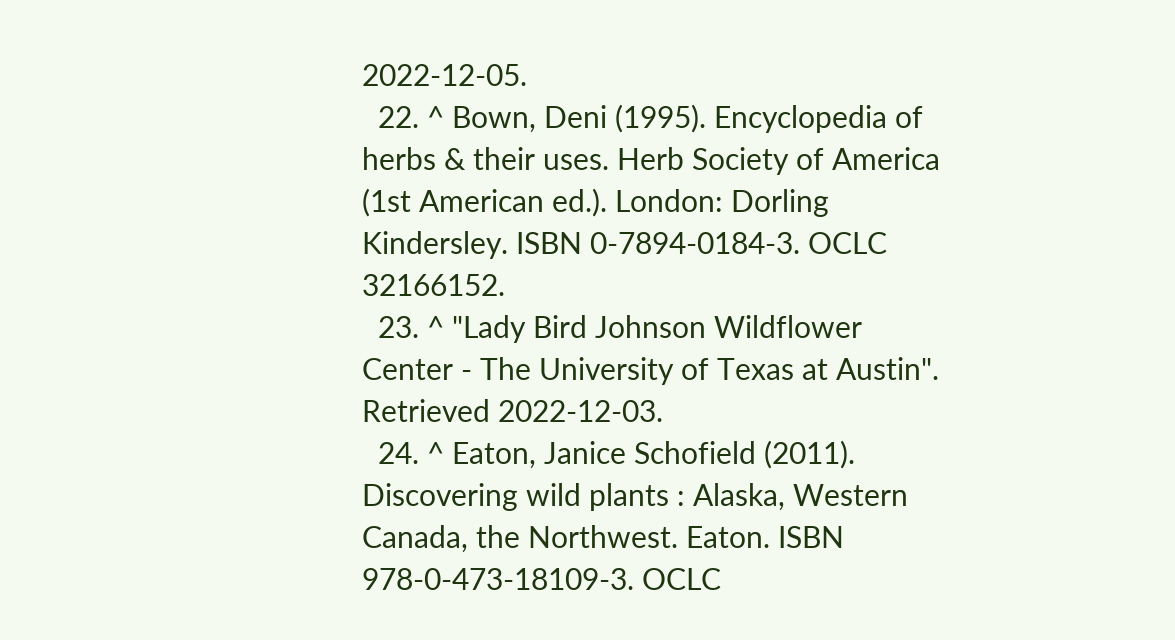2022-12-05.
  22. ^ Bown, Deni (1995). Encyclopedia of herbs & their uses. Herb Society of America (1st American ed.). London: Dorling Kindersley. ISBN 0-7894-0184-3. OCLC 32166152.
  23. ^ "Lady Bird Johnson Wildflower Center - The University of Texas at Austin". Retrieved 2022-12-03.
  24. ^ Eaton, Janice Schofield (2011). Discovering wild plants : Alaska, Western Canada, the Northwest. Eaton. ISBN 978-0-473-18109-3. OCLC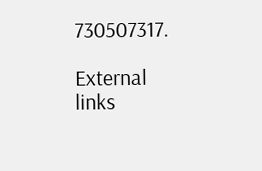730507317.

External links